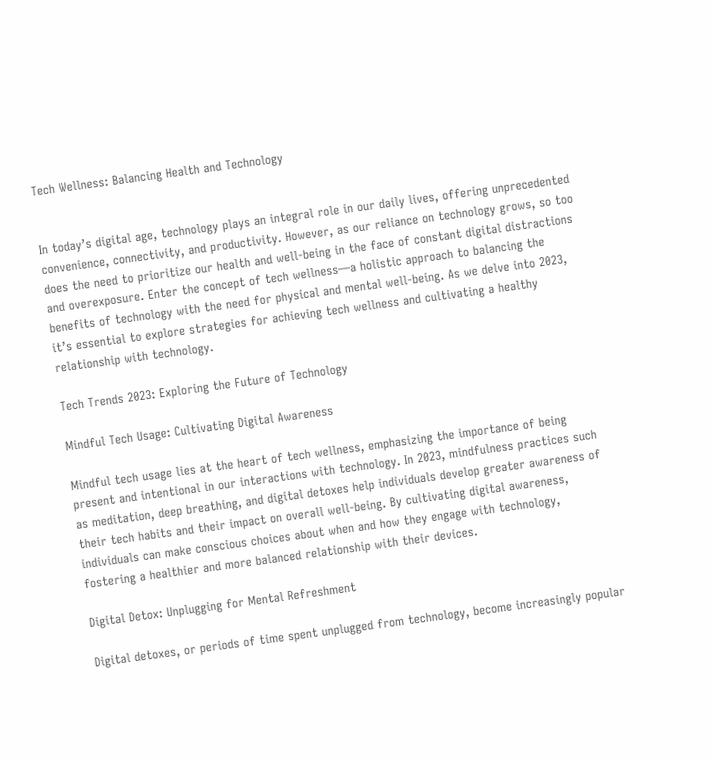Tech Wellness: Balancing Health and Technology


In today’s digital age, technology plays an integral role in our daily lives, offering unprecedented convenience, connectivity, and productivity. However, as our reliance on technology grows, so too does the need to prioritize our health and well-being in the face of constant digital distractions and overexposure. Enter the concept of tech wellness—a holistic approach to balancing the benefits of technology with the need for physical and mental well-being. As we delve into 2023, it’s essential to explore strategies for achieving tech wellness and cultivating a healthy relationship with technology.

Tech Trends 2023: Exploring the Future of Technology

Mindful Tech Usage: Cultivating Digital Awareness

Mindful tech usage lies at the heart of tech wellness, emphasizing the importance of being present and intentional in our interactions with technology. In 2023, mindfulness practices such as meditation, deep breathing, and digital detoxes help individuals develop greater awareness of their tech habits and their impact on overall well-being. By cultivating digital awareness, individuals can make conscious choices about when and how they engage with technology, fostering a healthier and more balanced relationship with their devices.

Digital Detox: Unplugging for Mental Refreshment

Digital detoxes, or periods of time spent unplugged from technology, become increasingly popular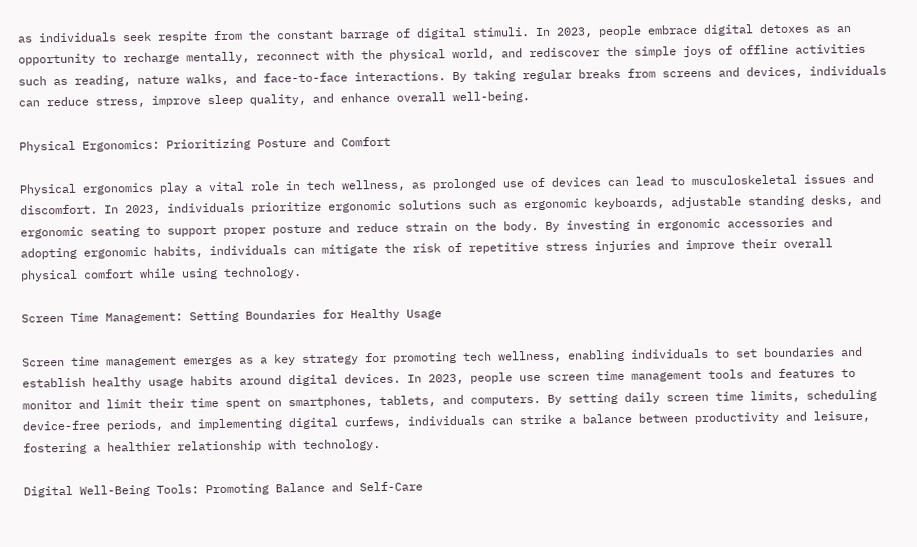as individuals seek respite from the constant barrage of digital stimuli. In 2023, people embrace digital detoxes as an opportunity to recharge mentally, reconnect with the physical world, and rediscover the simple joys of offline activities such as reading, nature walks, and face-to-face interactions. By taking regular breaks from screens and devices, individuals can reduce stress, improve sleep quality, and enhance overall well-being.

Physical Ergonomics: Prioritizing Posture and Comfort

Physical ergonomics play a vital role in tech wellness, as prolonged use of devices can lead to musculoskeletal issues and discomfort. In 2023, individuals prioritize ergonomic solutions such as ergonomic keyboards, adjustable standing desks, and ergonomic seating to support proper posture and reduce strain on the body. By investing in ergonomic accessories and adopting ergonomic habits, individuals can mitigate the risk of repetitive stress injuries and improve their overall physical comfort while using technology.

Screen Time Management: Setting Boundaries for Healthy Usage

Screen time management emerges as a key strategy for promoting tech wellness, enabling individuals to set boundaries and establish healthy usage habits around digital devices. In 2023, people use screen time management tools and features to monitor and limit their time spent on smartphones, tablets, and computers. By setting daily screen time limits, scheduling device-free periods, and implementing digital curfews, individuals can strike a balance between productivity and leisure, fostering a healthier relationship with technology.

Digital Well-Being Tools: Promoting Balance and Self-Care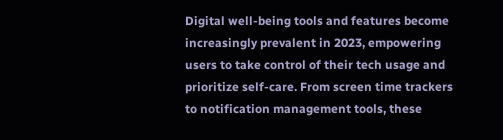Digital well-being tools and features become increasingly prevalent in 2023, empowering users to take control of their tech usage and prioritize self-care. From screen time trackers to notification management tools, these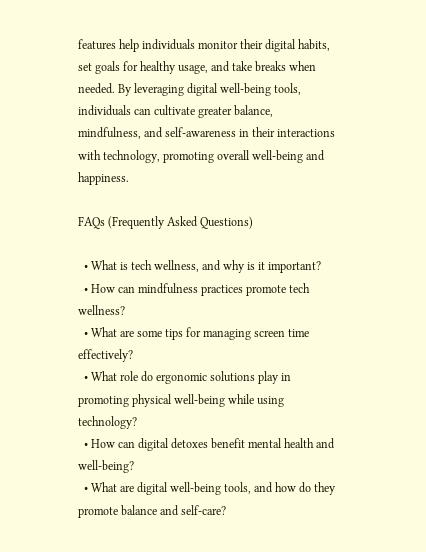features help individuals monitor their digital habits, set goals for healthy usage, and take breaks when needed. By leveraging digital well-being tools, individuals can cultivate greater balance, mindfulness, and self-awareness in their interactions with technology, promoting overall well-being and happiness.

FAQs (Frequently Asked Questions)

  • What is tech wellness, and why is it important?
  • How can mindfulness practices promote tech wellness?
  • What are some tips for managing screen time effectively?
  • What role do ergonomic solutions play in promoting physical well-being while using technology?
  • How can digital detoxes benefit mental health and well-being?
  • What are digital well-being tools, and how do they promote balance and self-care?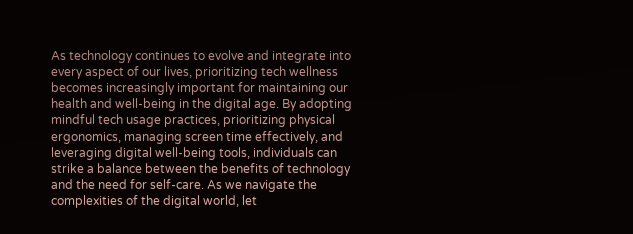As technology continues to evolve and integrate into every aspect of our lives, prioritizing tech wellness becomes increasingly important for maintaining our health and well-being in the digital age. By adopting mindful tech usage practices, prioritizing physical ergonomics, managing screen time effectively, and leveraging digital well-being tools, individuals can strike a balance between the benefits of technology and the need for self-care. As we navigate the complexities of the digital world, let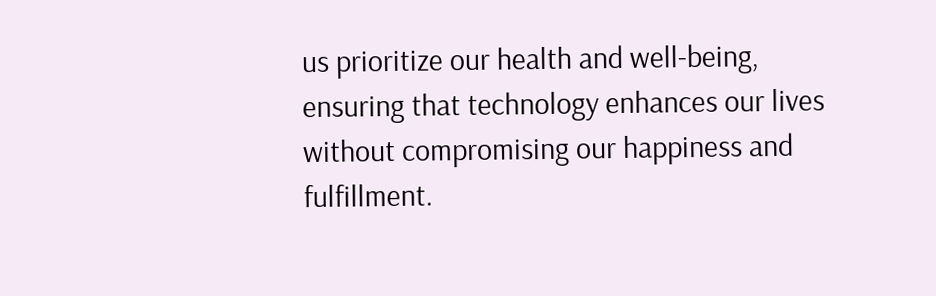us prioritize our health and well-being, ensuring that technology enhances our lives without compromising our happiness and fulfillment.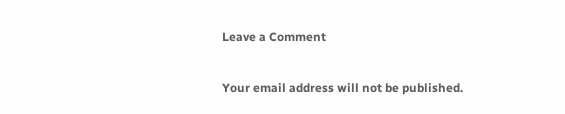Leave a Comment

Your email address will not be published.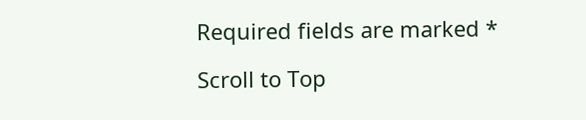Required fields are marked *

Scroll to Top